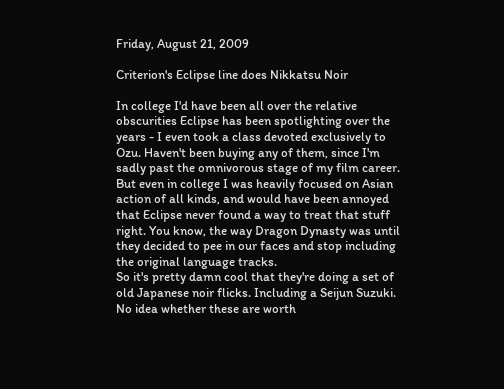Friday, August 21, 2009

Criterion's Eclipse line does Nikkatsu Noir

In college I'd have been all over the relative obscurities Eclipse has been spotlighting over the years - I even took a class devoted exclusively to Ozu. Haven't been buying any of them, since I'm sadly past the omnivorous stage of my film career.
But even in college I was heavily focused on Asian action of all kinds, and would have been annoyed that Eclipse never found a way to treat that stuff right. You know, the way Dragon Dynasty was until they decided to pee in our faces and stop including the original language tracks.
So it's pretty damn cool that they're doing a set of old Japanese noir flicks. Including a Seijun Suzuki. No idea whether these are worth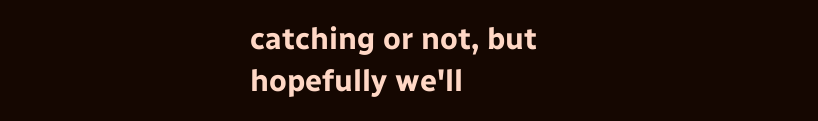catching or not, but hopefully we'll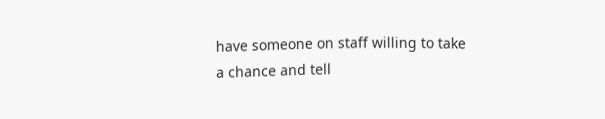have someone on staff willing to take a chance and tell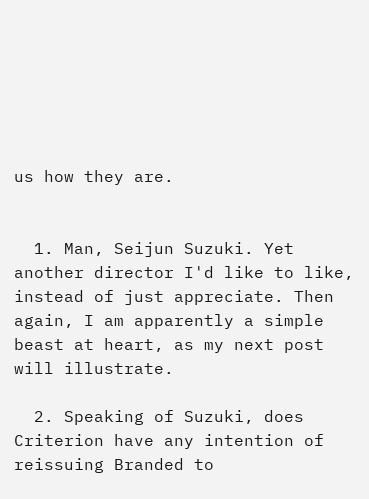us how they are.


  1. Man, Seijun Suzuki. Yet another director I'd like to like, instead of just appreciate. Then again, I am apparently a simple beast at heart, as my next post will illustrate.

  2. Speaking of Suzuki, does Criterion have any intention of reissuing Branded to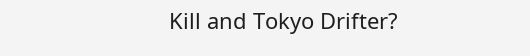Kill and Tokyo Drifter?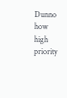Dunno how high priority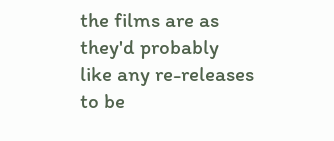the films are as they'd probably like any re-releases to be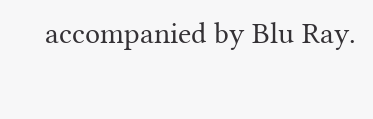accompanied by Blu Ray.